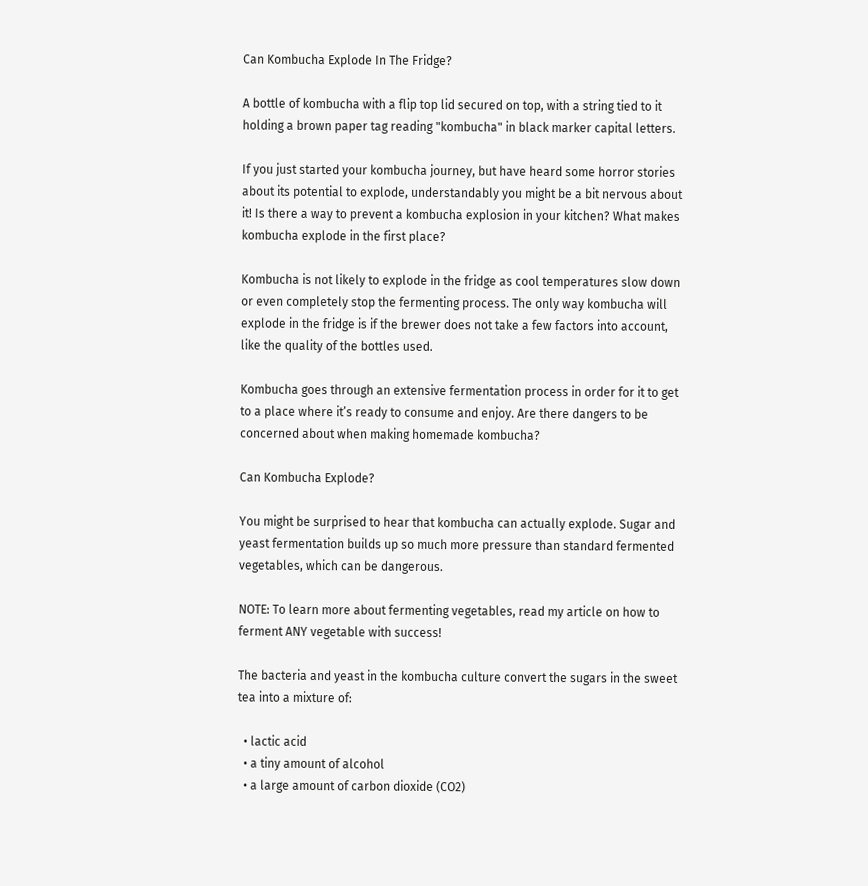Can Kombucha Explode In The Fridge?

A bottle of kombucha with a flip top lid secured on top, with a string tied to it holding a brown paper tag reading "kombucha" in black marker capital letters.

If you just started your kombucha journey, but have heard some horror stories about its potential to explode, understandably you might be a bit nervous about it! Is there a way to prevent a kombucha explosion in your kitchen? What makes kombucha explode in the first place?

Kombucha is not likely to explode in the fridge as cool temperatures slow down or even completely stop the fermenting process. The only way kombucha will explode in the fridge is if the brewer does not take a few factors into account, like the quality of the bottles used.

Kombucha goes through an extensive fermentation process in order for it to get to a place where it’s ready to consume and enjoy. Are there dangers to be concerned about when making homemade kombucha?

Can Kombucha Explode?

You might be surprised to hear that kombucha can actually explode. Sugar and yeast fermentation builds up so much more pressure than standard fermented vegetables, which can be dangerous.

NOTE: To learn more about fermenting vegetables, read my article on how to ferment ANY vegetable with success!

The bacteria and yeast in the kombucha culture convert the sugars in the sweet tea into a mixture of:

  • lactic acid
  • a tiny amount of alcohol
  • a large amount of carbon dioxide (CO2)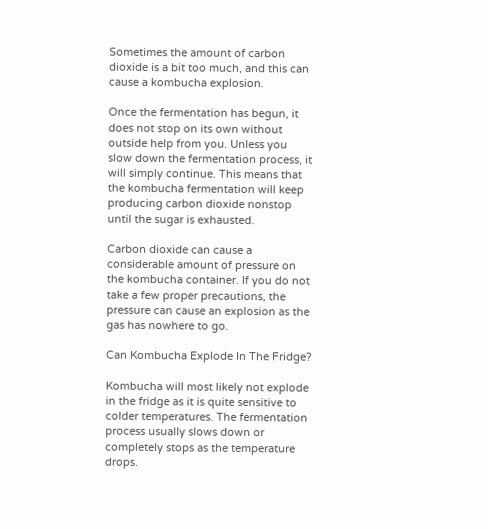Sometimes the amount of carbon dioxide is a bit too much, and this can cause a kombucha explosion.

Once the fermentation has begun, it does not stop on its own without outside help from you. Unless you slow down the fermentation process, it will simply continue. This means that the kombucha fermentation will keep producing carbon dioxide nonstop until the sugar is exhausted.

Carbon dioxide can cause a considerable amount of pressure on the kombucha container. If you do not take a few proper precautions, the pressure can cause an explosion as the gas has nowhere to go.

Can Kombucha Explode In The Fridge?

Kombucha will most likely not explode in the fridge as it is quite sensitive to colder temperatures. The fermentation process usually slows down or completely stops as the temperature drops.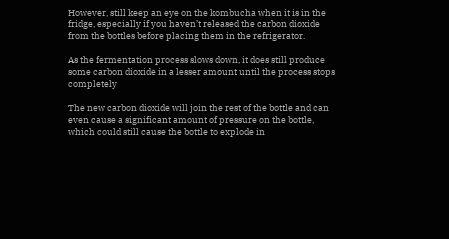However, still keep an eye on the kombucha when it is in the fridge, especially if you haven’t released the carbon dioxide from the bottles before placing them in the refrigerator.

As the fermentation process slows down, it does still produce some carbon dioxide in a lesser amount until the process stops completely

The new carbon dioxide will join the rest of the bottle and can even cause a significant amount of pressure on the bottle, which could still cause the bottle to explode in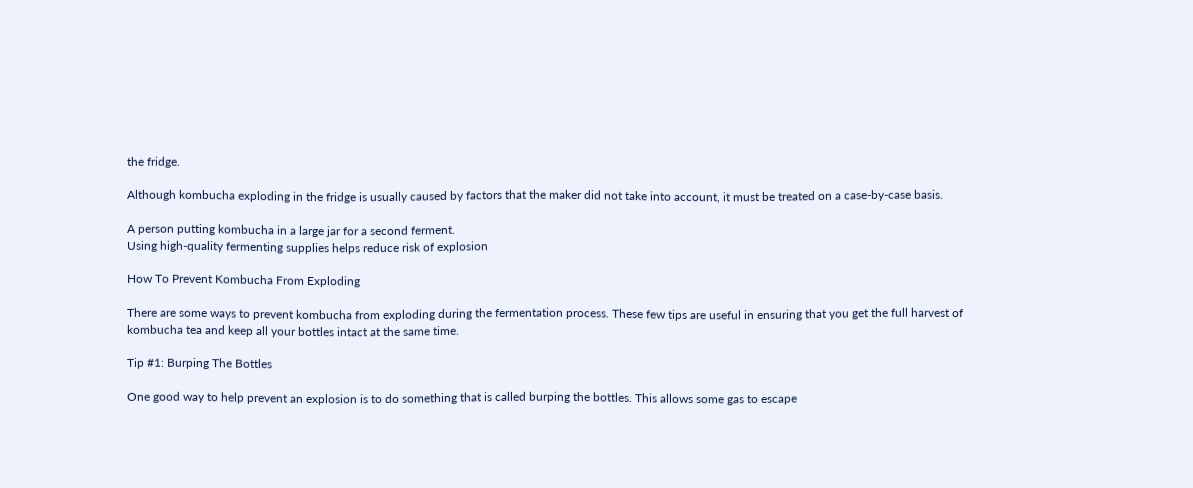the fridge.

Although kombucha exploding in the fridge is usually caused by factors that the maker did not take into account, it must be treated on a case-by-case basis.

A person putting kombucha in a large jar for a second ferment.
Using high-quality fermenting supplies helps reduce risk of explosion

How To Prevent Kombucha From Exploding

There are some ways to prevent kombucha from exploding during the fermentation process. These few tips are useful in ensuring that you get the full harvest of kombucha tea and keep all your bottles intact at the same time.

Tip #1: Burping The Bottles

One good way to help prevent an explosion is to do something that is called burping the bottles. This allows some gas to escape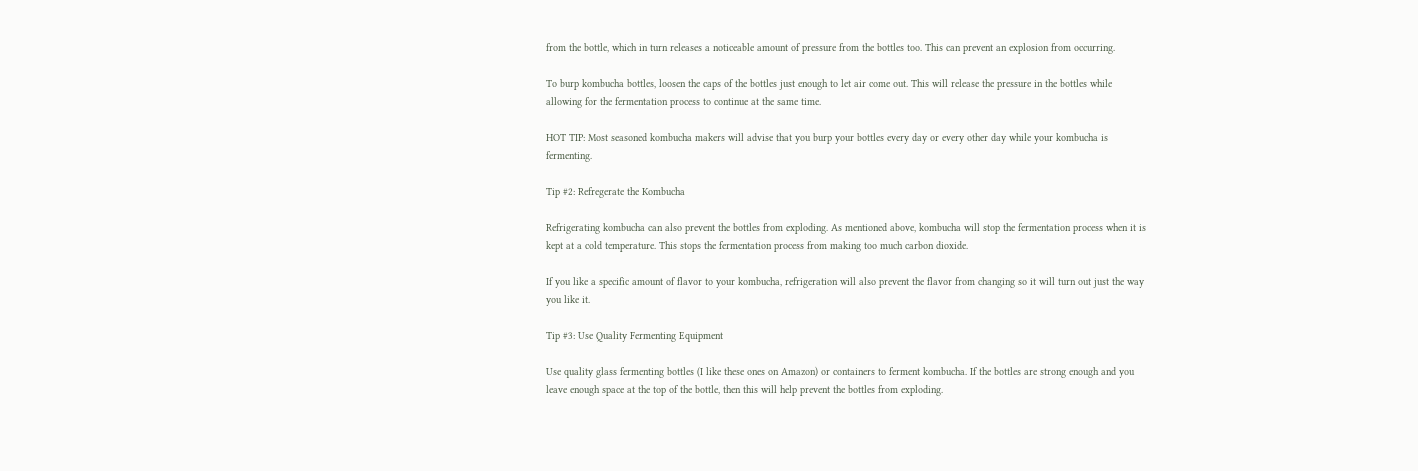from the bottle, which in turn releases a noticeable amount of pressure from the bottles too. This can prevent an explosion from occurring.

To burp kombucha bottles, loosen the caps of the bottles just enough to let air come out. This will release the pressure in the bottles while allowing for the fermentation process to continue at the same time.

HOT TIP: Most seasoned kombucha makers will advise that you burp your bottles every day or every other day while your kombucha is fermenting.

Tip #2: Refregerate the Kombucha

Refrigerating kombucha can also prevent the bottles from exploding. As mentioned above, kombucha will stop the fermentation process when it is kept at a cold temperature. This stops the fermentation process from making too much carbon dioxide.

If you like a specific amount of flavor to your kombucha, refrigeration will also prevent the flavor from changing so it will turn out just the way you like it.

Tip #3: Use Quality Fermenting Equipment

Use quality glass fermenting bottles (I like these ones on Amazon) or containers to ferment kombucha. If the bottles are strong enough and you leave enough space at the top of the bottle, then this will help prevent the bottles from exploding.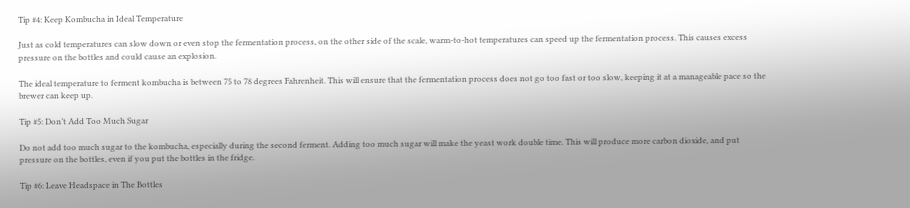Tip #4: Keep Kombucha in Ideal Temperature

Just as cold temperatures can slow down or even stop the fermentation process, on the other side of the scale, warm-to-hot temperatures can speed up the fermentation process. This causes excess pressure on the bottles and could cause an explosion.

The ideal temperature to ferment kombucha is between 75 to 78 degrees Fahrenheit. This will ensure that the fermentation process does not go too fast or too slow, keeping it at a manageable pace so the brewer can keep up.

Tip #5: Don’t Add Too Much Sugar

Do not add too much sugar to the kombucha, especially during the second ferment. Adding too much sugar will make the yeast work double time. This will produce more carbon dioxide, and put pressure on the bottles, even if you put the bottles in the fridge.

Tip #6: Leave Headspace in The Bottles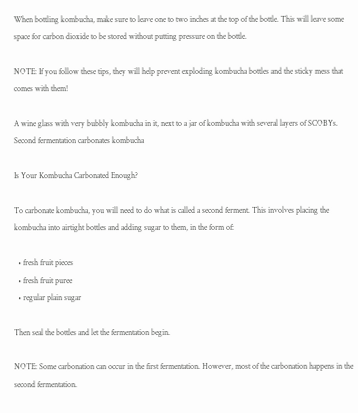When bottling kombucha, make sure to leave one to two inches at the top of the bottle. This will leave some space for carbon dioxide to be stored without putting pressure on the bottle.

NOTE: If you follow these tips, they will help prevent exploding kombucha bottles and the sticky mess that comes with them!

A wine glass with very bubbly kombucha in it, next to a jar of kombucha with several layers of SCOBYs.
Second fermentation carbonates kombucha

Is Your Kombucha Carbonated Enough?

To carbonate kombucha, you will need to do what is called a second ferment. This involves placing the kombucha into airtight bottles and adding sugar to them, in the form of:

  • fresh fruit pieces
  • fresh fruit puree
  • regular plain sugar

Then seal the bottles and let the fermentation begin.

NOTE: Some carbonation can occur in the first fermentation. However, most of the carbonation happens in the second fermentation.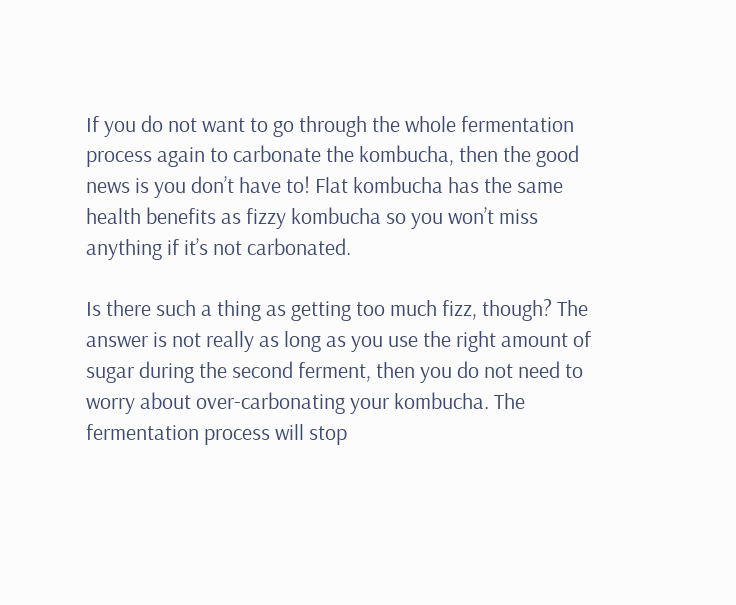If you do not want to go through the whole fermentation process again to carbonate the kombucha, then the good news is you don’t have to! Flat kombucha has the same health benefits as fizzy kombucha so you won’t miss anything if it’s not carbonated.

Is there such a thing as getting too much fizz, though? The answer is not really as long as you use the right amount of sugar during the second ferment, then you do not need to worry about over-carbonating your kombucha. The fermentation process will stop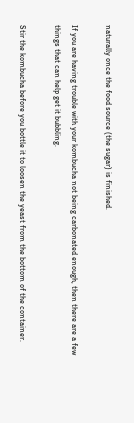naturally once the food source (the sugar) is finished.

If you are having trouble with your kombucha not being carbonated enough, then there are a few things that can help get it bubbling.

Stir the kombucha before you bottle it to loosen the yeast from the bottom of the container.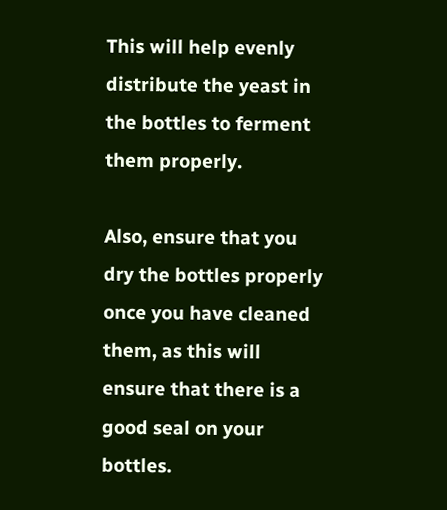This will help evenly distribute the yeast in the bottles to ferment them properly.

Also, ensure that you dry the bottles properly once you have cleaned them, as this will ensure that there is a good seal on your bottles.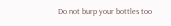Do not burp your bottles too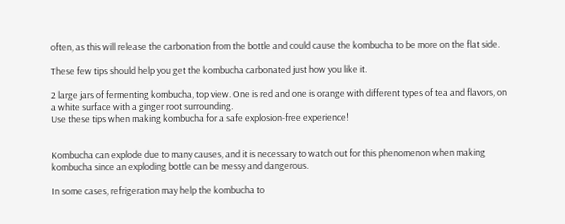often, as this will release the carbonation from the bottle and could cause the kombucha to be more on the flat side.

These few tips should help you get the kombucha carbonated just how you like it.

2 large jars of fermenting kombucha, top view. One is red and one is orange with different types of tea and flavors, on a white surface with a ginger root surrounding.
Use these tips when making kombucha for a safe explosion-free experience!


Kombucha can explode due to many causes, and it is necessary to watch out for this phenomenon when making kombucha since an exploding bottle can be messy and dangerous.

In some cases, refrigeration may help the kombucha to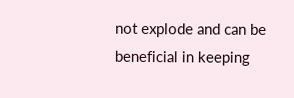not explode and can be beneficial in keeping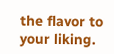the flavor to your liking.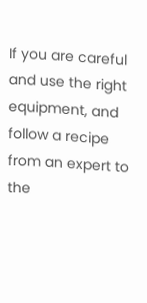If you are careful and use the right equipment, and follow a recipe from an expert to the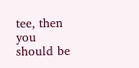tee, then you should be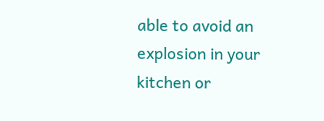able to avoid an explosion in your kitchen or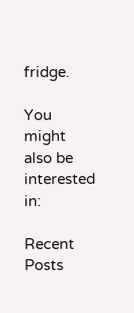fridge.

You might also be interested in:

Recent Posts